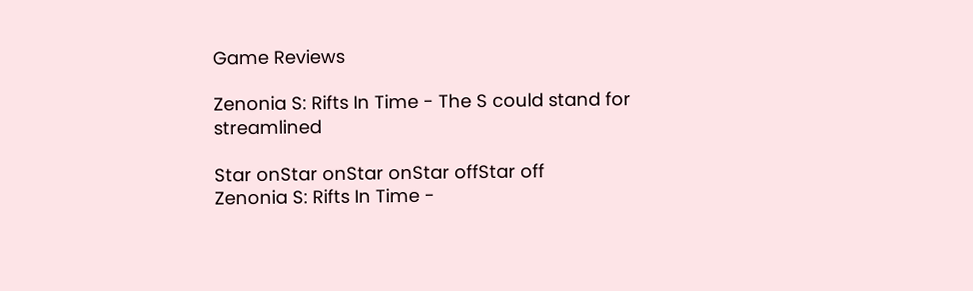Game Reviews

Zenonia S: Rifts In Time - The S could stand for streamlined

Star onStar onStar onStar offStar off
Zenonia S: Rifts In Time -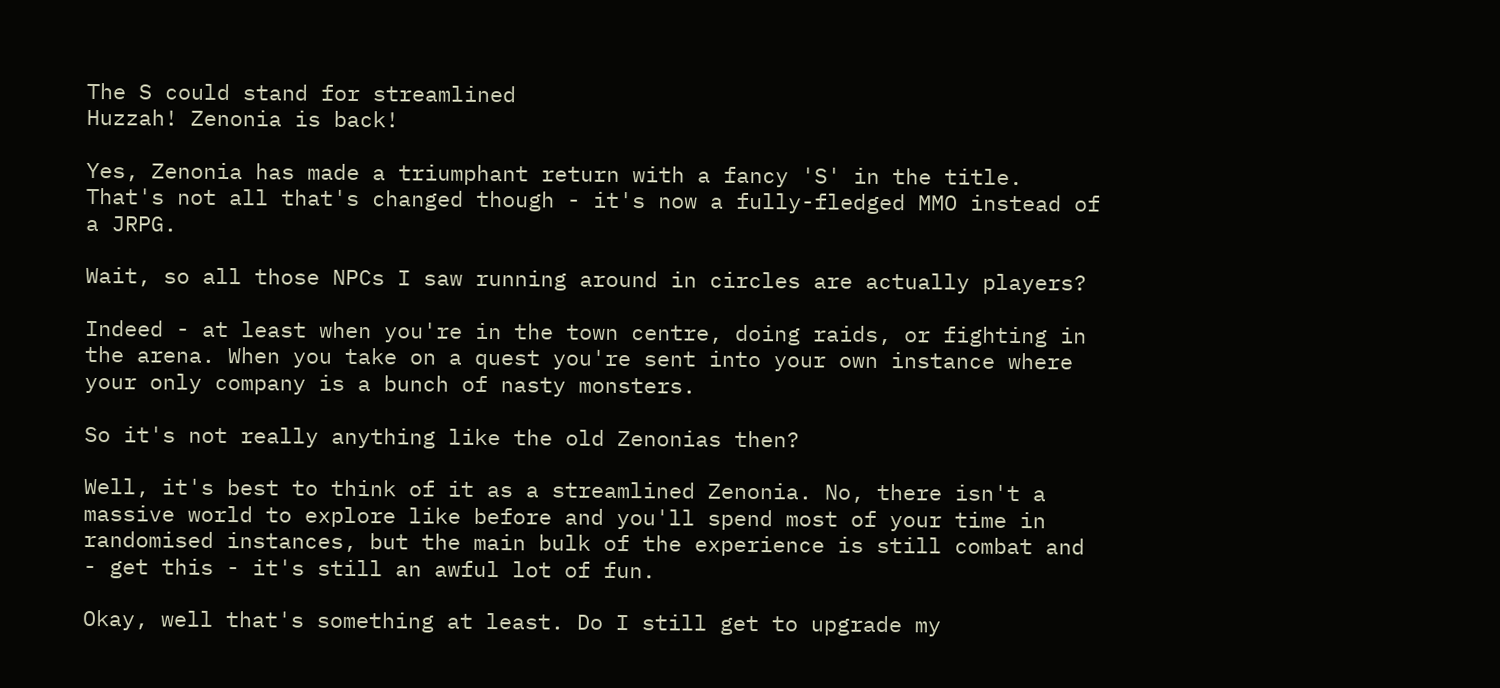The S could stand for streamlined
Huzzah! Zenonia is back!

Yes, Zenonia has made a triumphant return with a fancy 'S' in the title. That's not all that's changed though - it's now a fully-fledged MMO instead of a JRPG.

Wait, so all those NPCs I saw running around in circles are actually players?

Indeed - at least when you're in the town centre, doing raids, or fighting in the arena. When you take on a quest you're sent into your own instance where your only company is a bunch of nasty monsters.

So it's not really anything like the old Zenonias then?

Well, it's best to think of it as a streamlined Zenonia. No, there isn't a massive world to explore like before and you'll spend most of your time in randomised instances, but the main bulk of the experience is still combat and - get this - it's still an awful lot of fun.

Okay, well that's something at least. Do I still get to upgrade my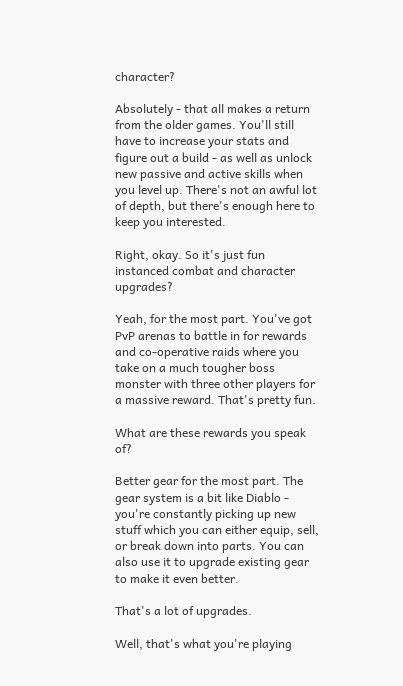character?

Absolutely - that all makes a return from the older games. You'll still have to increase your stats and figure out a build - as well as unlock new passive and active skills when you level up. There's not an awful lot of depth, but there's enough here to keep you interested.

Right, okay. So it's just fun instanced combat and character upgrades?

Yeah, for the most part. You've got PvP arenas to battle in for rewards and co-operative raids where you take on a much tougher boss monster with three other players for a massive reward. That's pretty fun.

What are these rewards you speak of?

Better gear for the most part. The gear system is a bit like Diablo - you're constantly picking up new stuff which you can either equip, sell, or break down into parts. You can also use it to upgrade existing gear to make it even better.

That's a lot of upgrades.

Well, that's what you're playing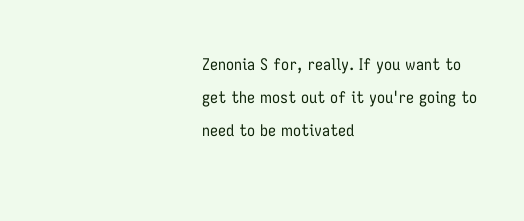Zenonia S for, really. If you want to get the most out of it you're going to need to be motivated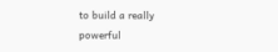to build a really powerful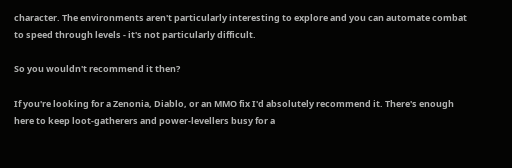character. The environments aren't particularly interesting to explore and you can automate combat to speed through levels - it's not particularly difficult.

So you wouldn't recommend it then?

If you're looking for a Zenonia, Diablo, or an MMO fix I'd absolutely recommend it. There's enough here to keep loot-gatherers and power-levellers busy for a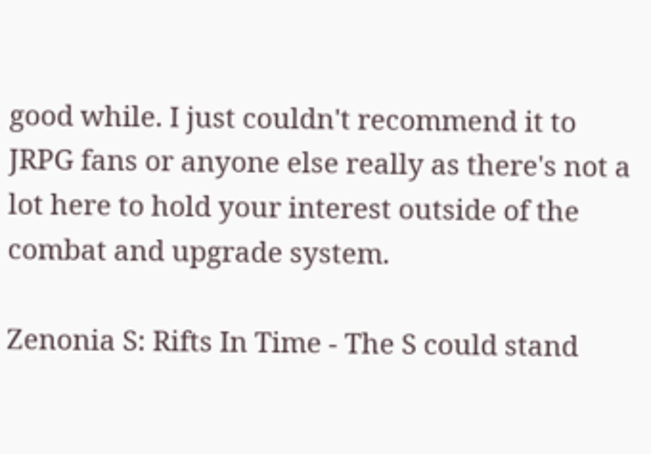good while. I just couldn't recommend it to JRPG fans or anyone else really as there's not a lot here to hold your interest outside of the combat and upgrade system.

Zenonia S: Rifts In Time - The S could stand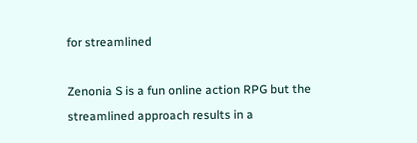for streamlined

Zenonia S is a fun online action RPG but the streamlined approach results in a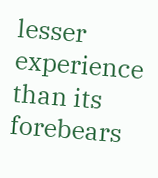lesser experience than its forebears